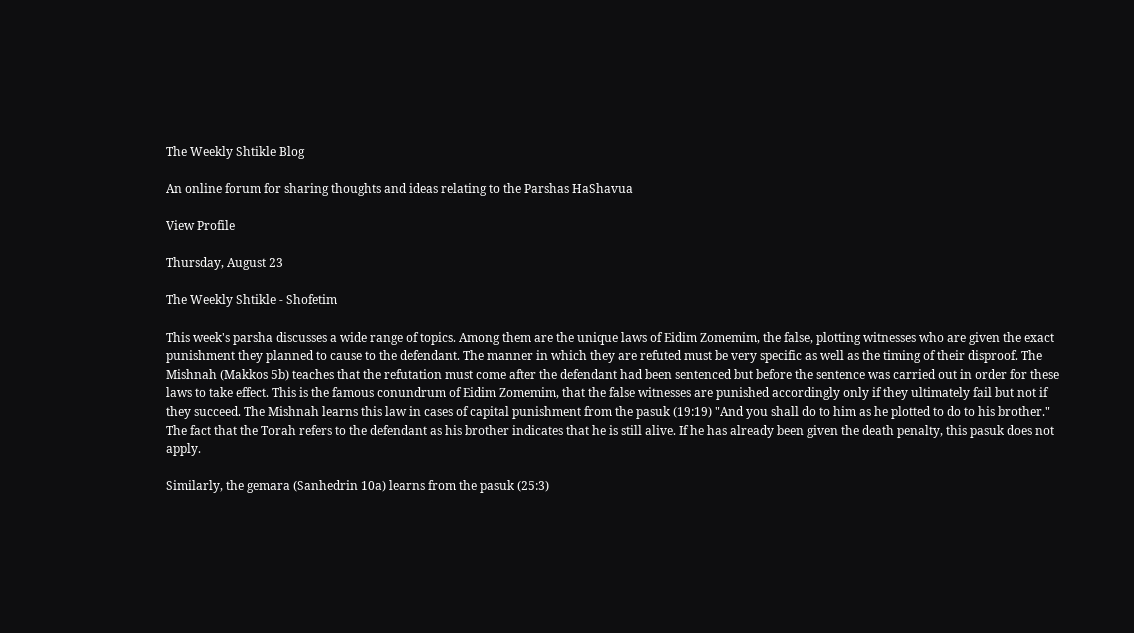The Weekly Shtikle Blog

An online forum for sharing thoughts and ideas relating to the Parshas HaShavua

View Profile

Thursday, August 23

The Weekly Shtikle - Shofetim

This week's parsha discusses a wide range of topics. Among them are the unique laws of Eidim Zomemim, the false, plotting witnesses who are given the exact punishment they planned to cause to the defendant. The manner in which they are refuted must be very specific as well as the timing of their disproof. The Mishnah (Makkos 5b) teaches that the refutation must come after the defendant had been sentenced but before the sentence was carried out in order for these laws to take effect. This is the famous conundrum of Eidim Zomemim, that the false witnesses are punished accordingly only if they ultimately fail but not if they succeed. The Mishnah learns this law in cases of capital punishment from the pasuk (19:19) "And you shall do to him as he plotted to do to his brother." The fact that the Torah refers to the defendant as his brother indicates that he is still alive. If he has already been given the death penalty, this pasuk does not apply.

Similarly, the gemara (Sanhedrin 10a) learns from the pasuk (25:3)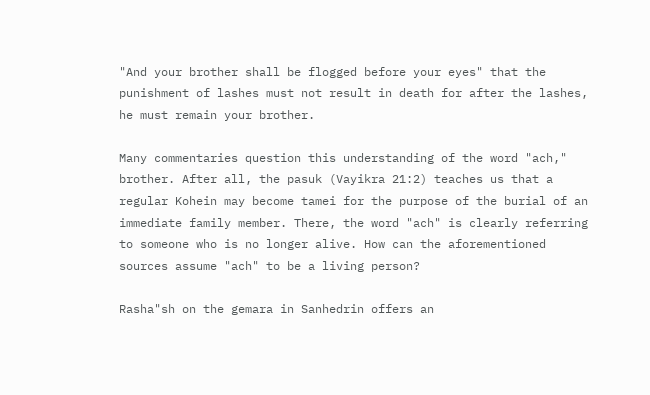"And your brother shall be flogged before your eyes" that the punishment of lashes must not result in death for after the lashes, he must remain your brother.

Many commentaries question this understanding of the word "ach," brother. After all, the pasuk (Vayikra 21:2) teaches us that a regular Kohein may become tamei for the purpose of the burial of an immediate family member. There, the word "ach" is clearly referring to someone who is no longer alive. How can the aforementioned sources assume "ach" to be a living person?

Rasha"sh on the gemara in Sanhedrin offers an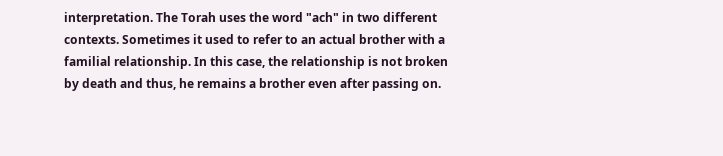interpretation. The Torah uses the word "ach" in two different contexts. Sometimes it used to refer to an actual brother with a familial relationship. In this case, the relationship is not broken by death and thus, he remains a brother even after passing on.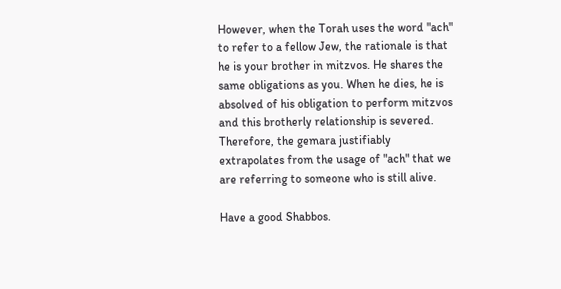However, when the Torah uses the word "ach" to refer to a fellow Jew, the rationale is that he is your brother in mitzvos. He shares the same obligations as you. When he dies, he is absolved of his obligation to perform mitzvos and this brotherly relationship is severed. Therefore, the gemara justifiably extrapolates from the usage of "ach" that we are referring to someone who is still alive.

Have a good Shabbos.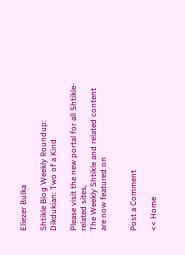Eliezer Bulka

Shtikle Blog Weekly Roundup:
Dikdukian: Two of a Kind

Please visit the new portal for all Shtikle-related sites,
The Weekly Shtikle and related content are now featured on


Post a Comment

<< Home